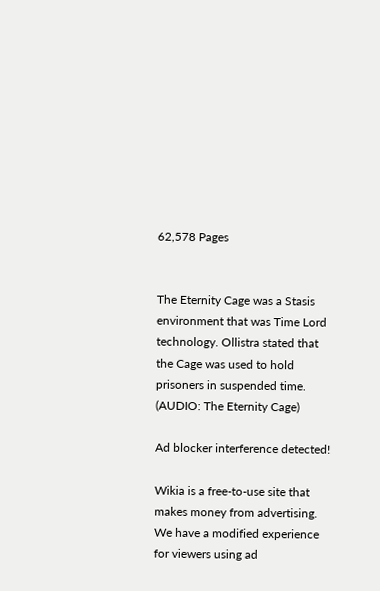62,578 Pages


The Eternity Cage was a Stasis environment that was Time Lord technology. Ollistra stated that the Cage was used to hold prisoners in suspended time. (AUDIO: The Eternity Cage)

Ad blocker interference detected!

Wikia is a free-to-use site that makes money from advertising. We have a modified experience for viewers using ad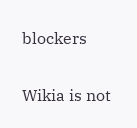blockers

Wikia is not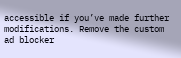accessible if you’ve made further modifications. Remove the custom ad blocker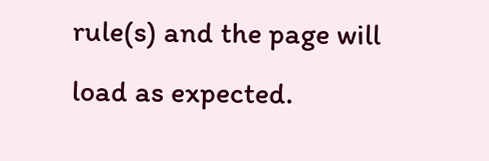rule(s) and the page will load as expected.